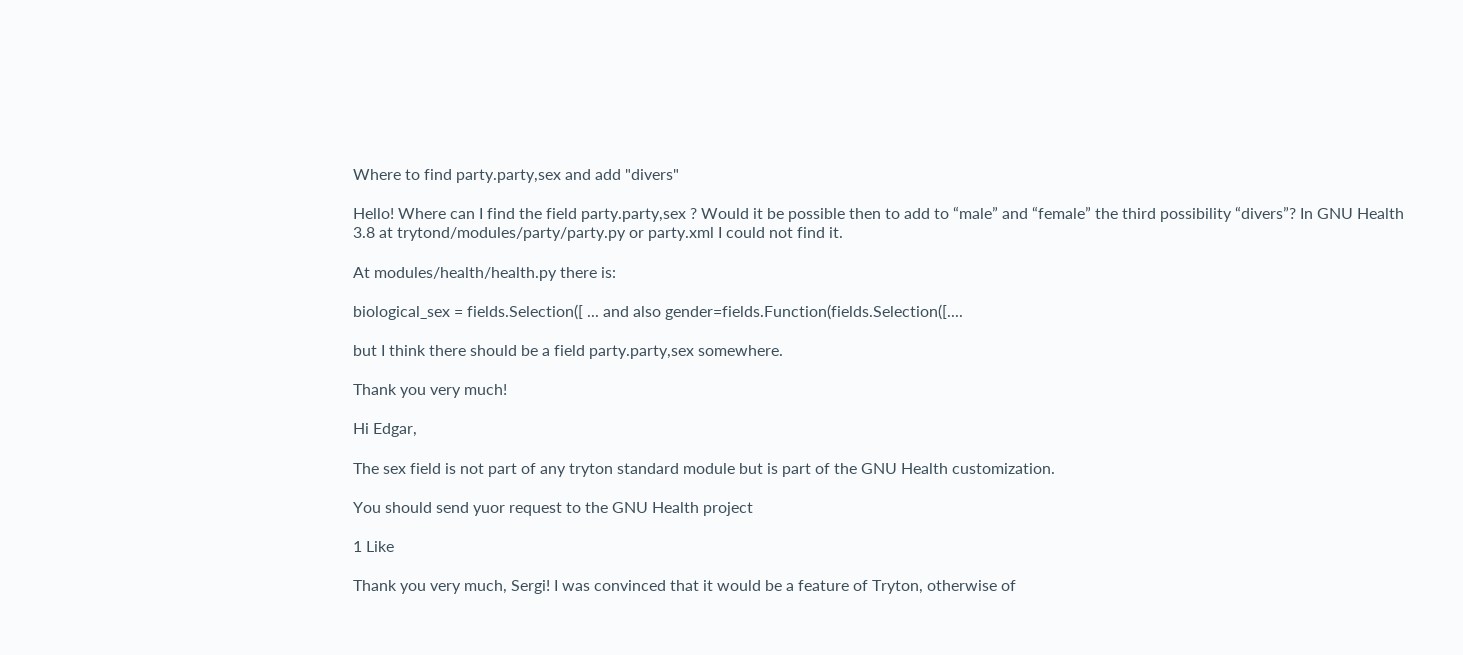Where to find party.party,sex and add "divers"

Hello! Where can I find the field party.party,sex ? Would it be possible then to add to “male” and “female” the third possibility “divers”? In GNU Health 3.8 at trytond/modules/party/party.py or party.xml I could not find it.

At modules/health/health.py there is:

biological_sex = fields.Selection([ ... and also gender=fields.Function(fields.Selection([....

but I think there should be a field party.party,sex somewhere.

Thank you very much!

Hi Edgar,

The sex field is not part of any tryton standard module but is part of the GNU Health customization.

You should send yuor request to the GNU Health project

1 Like

Thank you very much, Sergi! I was convinced that it would be a feature of Tryton, otherwise of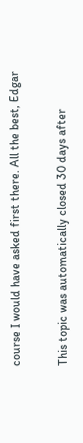course I would have asked first there. All the best, Edgar

This topic was automatically closed 30 days after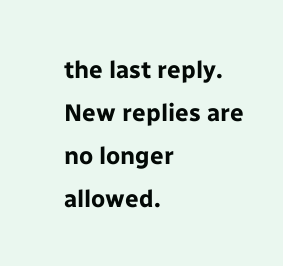the last reply. New replies are no longer allowed.